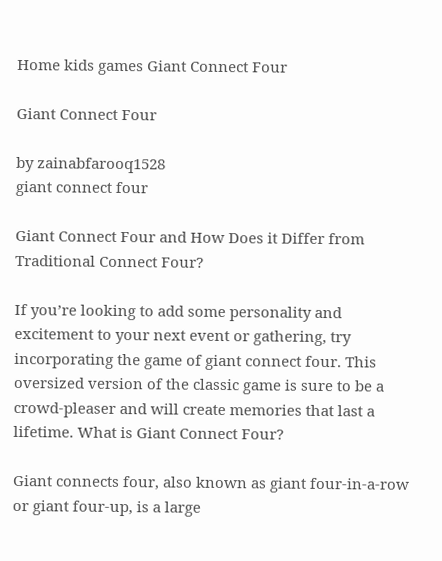Home kids games Giant Connect Four

Giant Connect Four

by zainabfarooq1528
giant connect four

Giant Connect Four and How Does it Differ from Traditional Connect Four?

If you’re looking to add some personality and excitement to your next event or gathering, try incorporating the game of giant connect four. This oversized version of the classic game is sure to be a crowd-pleaser and will create memories that last a lifetime. What is Giant Connect Four?

Giant connects four, also known as giant four-in-a-row or giant four-up, is a large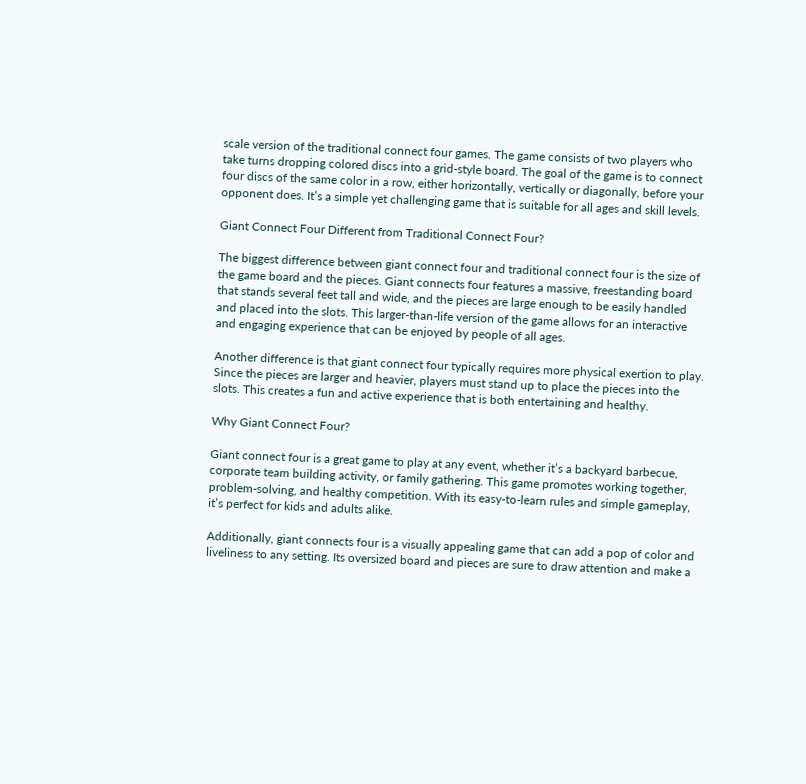scale version of the traditional connect four games. The game consists of two players who take turns dropping colored discs into a grid-style board. The goal of the game is to connect four discs of the same color in a row, either horizontally, vertically or diagonally, before your opponent does. It’s a simple yet challenging game that is suitable for all ages and skill levels.

Giant Connect Four Different from Traditional Connect Four?

The biggest difference between giant connect four and traditional connect four is the size of the game board and the pieces. Giant connects four features a massive, freestanding board that stands several feet tall and wide, and the pieces are large enough to be easily handled and placed into the slots. This larger-than-life version of the game allows for an interactive and engaging experience that can be enjoyed by people of all ages.

Another difference is that giant connect four typically requires more physical exertion to play. Since the pieces are larger and heavier, players must stand up to place the pieces into the slots. This creates a fun and active experience that is both entertaining and healthy.

Why Giant Connect Four?

Giant connect four is a great game to play at any event, whether it’s a backyard barbecue, corporate team building activity, or family gathering. This game promotes working together, problem-solving, and healthy competition. With its easy-to-learn rules and simple gameplay, it’s perfect for kids and adults alike.

Additionally, giant connects four is a visually appealing game that can add a pop of color and liveliness to any setting. Its oversized board and pieces are sure to draw attention and make a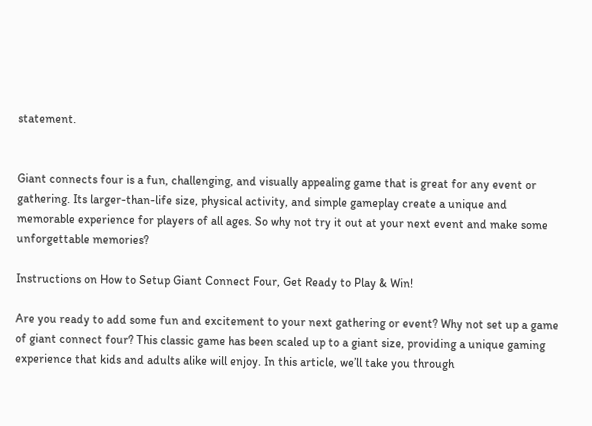statement.


Giant connects four is a fun, challenging, and visually appealing game that is great for any event or gathering. Its larger-than-life size, physical activity, and simple gameplay create a unique and memorable experience for players of all ages. So why not try it out at your next event and make some unforgettable memories?

Instructions on How to Setup Giant Connect Four, Get Ready to Play & Win!

Are you ready to add some fun and excitement to your next gathering or event? Why not set up a game of giant connect four? This classic game has been scaled up to a giant size, providing a unique gaming experience that kids and adults alike will enjoy. In this article, we’ll take you through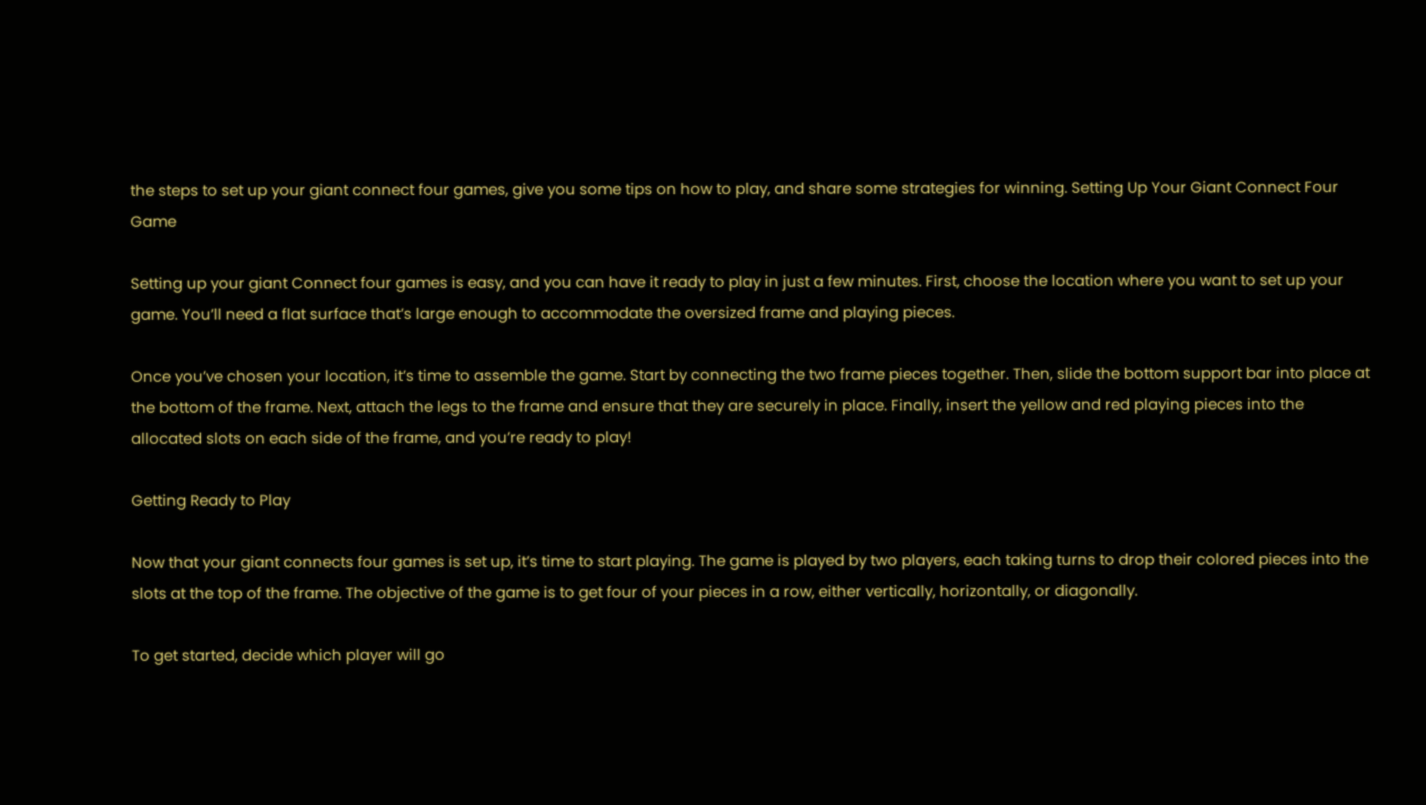the steps to set up your giant connect four games, give you some tips on how to play, and share some strategies for winning. Setting Up Your Giant Connect Four Game

Setting up your giant Connect four games is easy, and you can have it ready to play in just a few minutes. First, choose the location where you want to set up your game. You’ll need a flat surface that’s large enough to accommodate the oversized frame and playing pieces.

Once you’ve chosen your location, it’s time to assemble the game. Start by connecting the two frame pieces together. Then, slide the bottom support bar into place at the bottom of the frame. Next, attach the legs to the frame and ensure that they are securely in place. Finally, insert the yellow and red playing pieces into the allocated slots on each side of the frame, and you’re ready to play!

Getting Ready to Play

Now that your giant connects four games is set up, it’s time to start playing. The game is played by two players, each taking turns to drop their colored pieces into the slots at the top of the frame. The objective of the game is to get four of your pieces in a row, either vertically, horizontally, or diagonally.

To get started, decide which player will go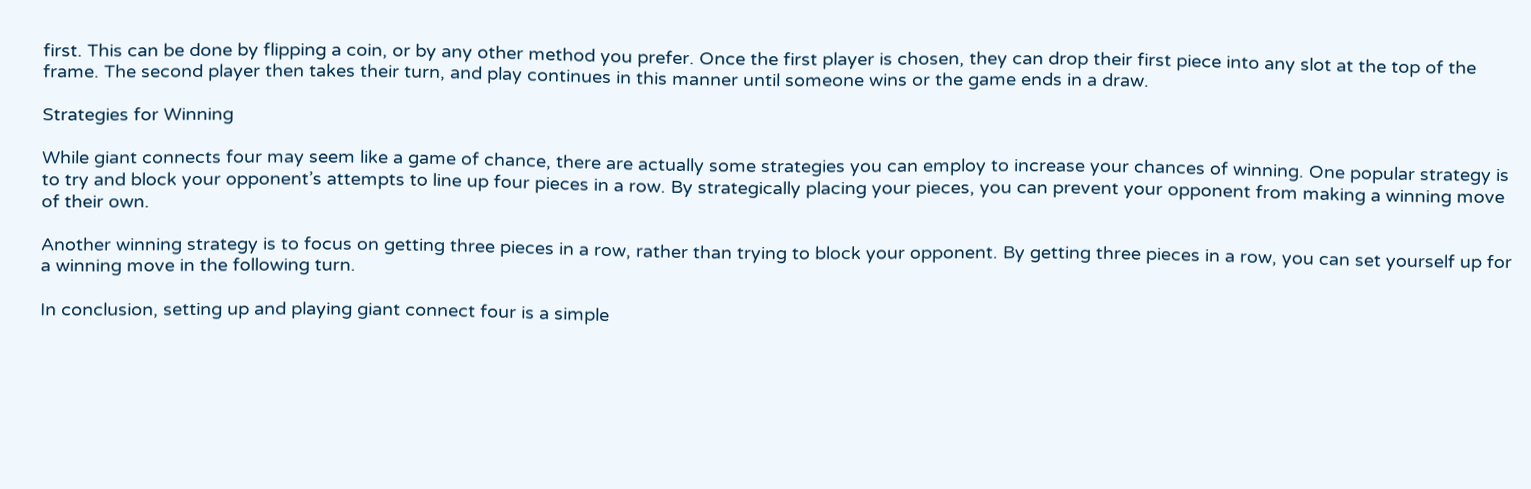first. This can be done by flipping a coin, or by any other method you prefer. Once the first player is chosen, they can drop their first piece into any slot at the top of the frame. The second player then takes their turn, and play continues in this manner until someone wins or the game ends in a draw.

Strategies for Winning

While giant connects four may seem like a game of chance, there are actually some strategies you can employ to increase your chances of winning. One popular strategy is to try and block your opponent’s attempts to line up four pieces in a row. By strategically placing your pieces, you can prevent your opponent from making a winning move of their own.

Another winning strategy is to focus on getting three pieces in a row, rather than trying to block your opponent. By getting three pieces in a row, you can set yourself up for a winning move in the following turn.

In conclusion, setting up and playing giant connect four is a simple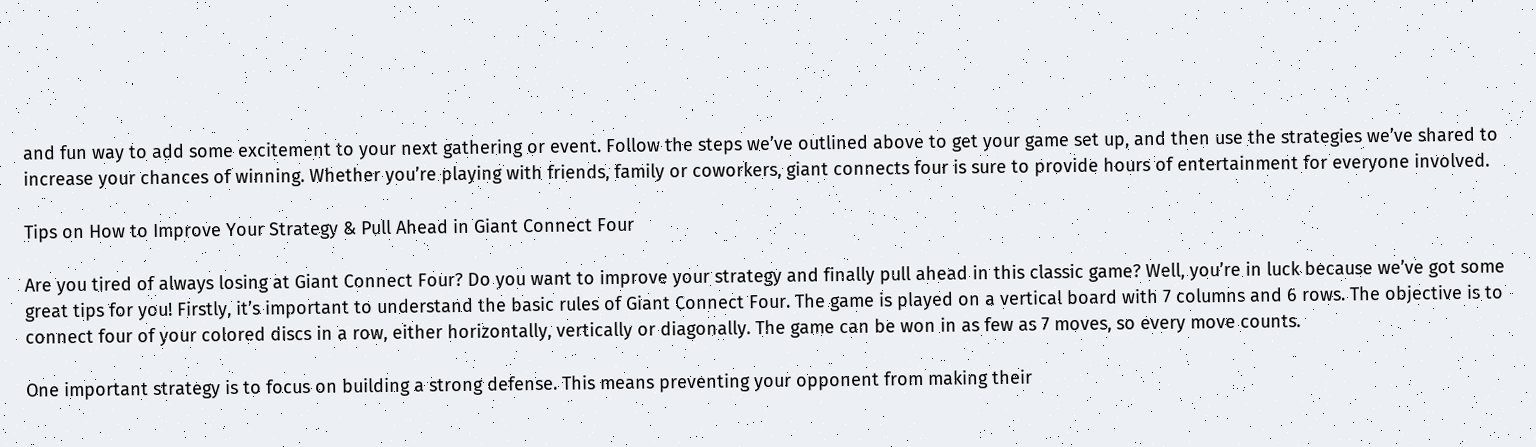and fun way to add some excitement to your next gathering or event. Follow the steps we’ve outlined above to get your game set up, and then use the strategies we’ve shared to increase your chances of winning. Whether you’re playing with friends, family or coworkers, giant connects four is sure to provide hours of entertainment for everyone involved.

Tips on How to Improve Your Strategy & Pull Ahead in Giant Connect Four

Are you tired of always losing at Giant Connect Four? Do you want to improve your strategy and finally pull ahead in this classic game? Well, you’re in luck because we’ve got some great tips for you! Firstly, it’s important to understand the basic rules of Giant Connect Four. The game is played on a vertical board with 7 columns and 6 rows. The objective is to connect four of your colored discs in a row, either horizontally, vertically or diagonally. The game can be won in as few as 7 moves, so every move counts.

One important strategy is to focus on building a strong defense. This means preventing your opponent from making their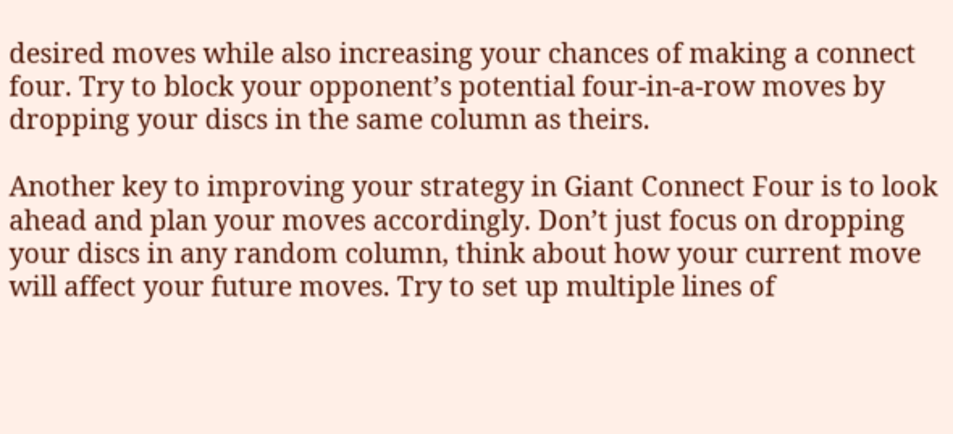desired moves while also increasing your chances of making a connect four. Try to block your opponent’s potential four-in-a-row moves by dropping your discs in the same column as theirs.

Another key to improving your strategy in Giant Connect Four is to look ahead and plan your moves accordingly. Don’t just focus on dropping your discs in any random column, think about how your current move will affect your future moves. Try to set up multiple lines of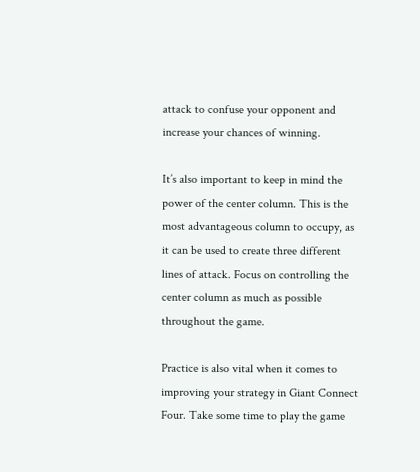attack to confuse your opponent and increase your chances of winning.

It’s also important to keep in mind the power of the center column. This is the most advantageous column to occupy, as it can be used to create three different lines of attack. Focus on controlling the center column as much as possible throughout the game.

Practice is also vital when it comes to improving your strategy in Giant Connect Four. Take some time to play the game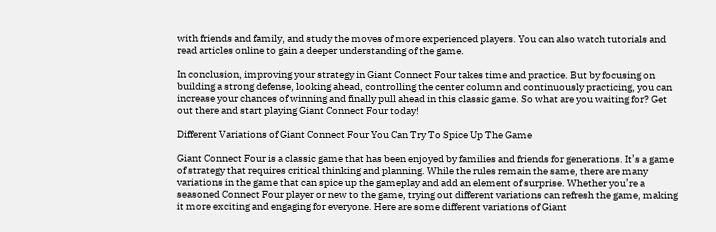with friends and family, and study the moves of more experienced players. You can also watch tutorials and read articles online to gain a deeper understanding of the game.

In conclusion, improving your strategy in Giant Connect Four takes time and practice. But by focusing on building a strong defense, looking ahead, controlling the center column and continuously practicing, you can increase your chances of winning and finally pull ahead in this classic game. So what are you waiting for? Get out there and start playing Giant Connect Four today!

Different Variations of Giant Connect Four You Can Try To Spice Up The Game

Giant Connect Four is a classic game that has been enjoyed by families and friends for generations. It’s a game of strategy that requires critical thinking and planning. While the rules remain the same, there are many variations in the game that can spice up the gameplay and add an element of surprise. Whether you’re a seasoned Connect Four player or new to the game, trying out different variations can refresh the game, making it more exciting and engaging for everyone. Here are some different variations of Giant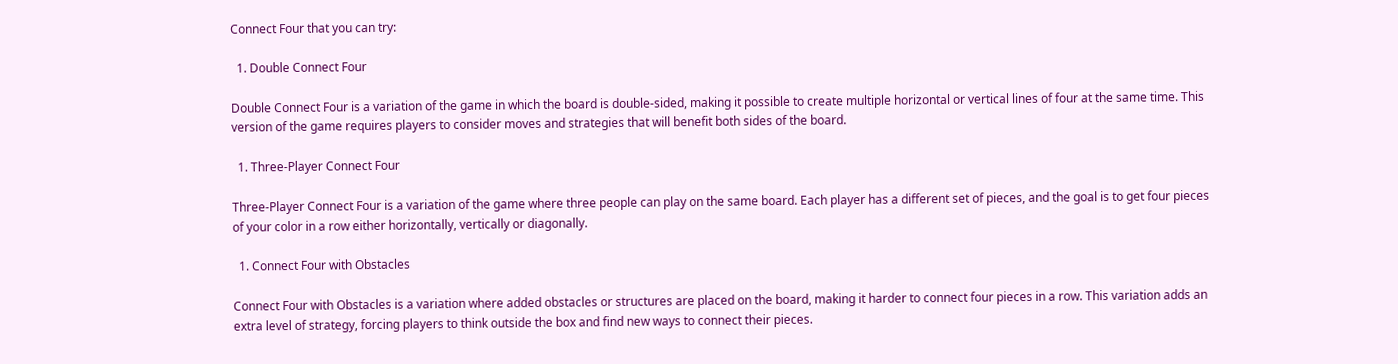Connect Four that you can try:

  1. Double Connect Four

Double Connect Four is a variation of the game in which the board is double-sided, making it possible to create multiple horizontal or vertical lines of four at the same time. This version of the game requires players to consider moves and strategies that will benefit both sides of the board.

  1. Three-Player Connect Four

Three-Player Connect Four is a variation of the game where three people can play on the same board. Each player has a different set of pieces, and the goal is to get four pieces of your color in a row either horizontally, vertically or diagonally.

  1. Connect Four with Obstacles

Connect Four with Obstacles is a variation where added obstacles or structures are placed on the board, making it harder to connect four pieces in a row. This variation adds an extra level of strategy, forcing players to think outside the box and find new ways to connect their pieces.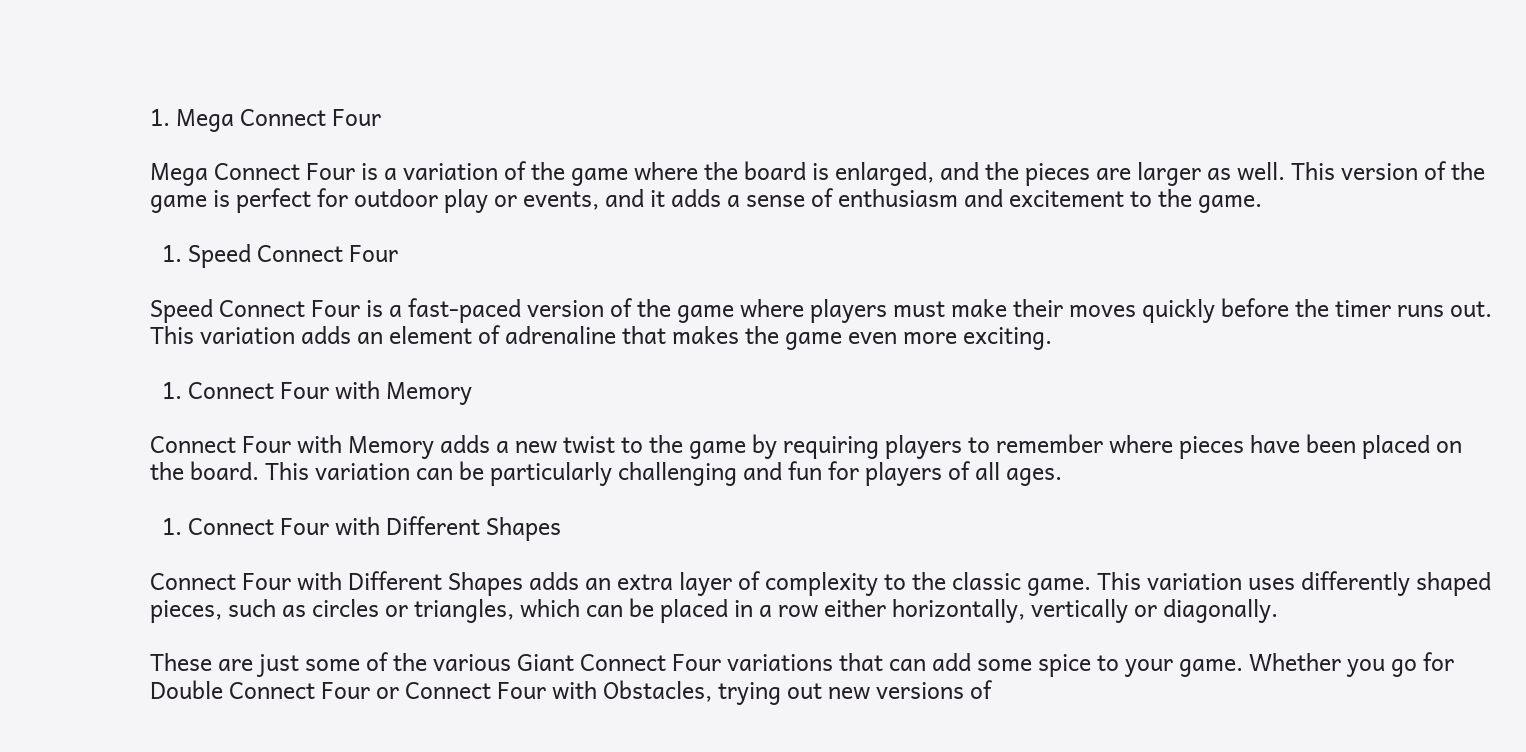1. Mega Connect Four

Mega Connect Four is a variation of the game where the board is enlarged, and the pieces are larger as well. This version of the game is perfect for outdoor play or events, and it adds a sense of enthusiasm and excitement to the game.

  1. Speed Connect Four

Speed Connect Four is a fast-paced version of the game where players must make their moves quickly before the timer runs out. This variation adds an element of adrenaline that makes the game even more exciting.

  1. Connect Four with Memory

Connect Four with Memory adds a new twist to the game by requiring players to remember where pieces have been placed on the board. This variation can be particularly challenging and fun for players of all ages.

  1. Connect Four with Different Shapes

Connect Four with Different Shapes adds an extra layer of complexity to the classic game. This variation uses differently shaped pieces, such as circles or triangles, which can be placed in a row either horizontally, vertically or diagonally.

These are just some of the various Giant Connect Four variations that can add some spice to your game. Whether you go for Double Connect Four or Connect Four with Obstacles, trying out new versions of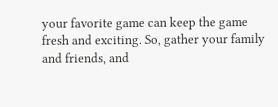your favorite game can keep the game fresh and exciting. So, gather your family and friends, and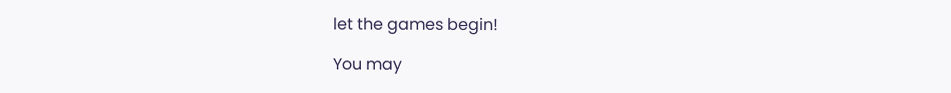let the games begin!

You may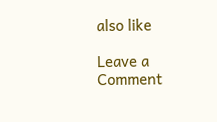also like

Leave a Comment